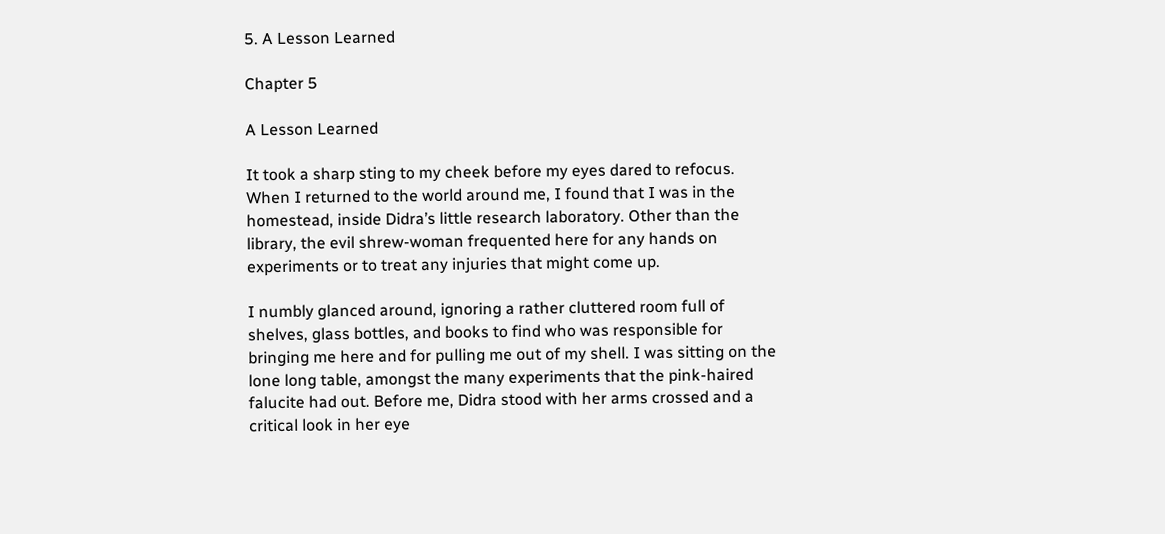5. A Lesson Learned

Chapter 5

A Lesson Learned

It took a sharp sting to my cheek before my eyes dared to refocus. When I returned to the world around me, I found that I was in the homestead, inside Didra’s little research laboratory. Other than the library, the evil shrew-woman frequented here for any hands on experiments or to treat any injuries that might come up.

I numbly glanced around, ignoring a rather cluttered room full of shelves, glass bottles, and books to find who was responsible for bringing me here and for pulling me out of my shell. I was sitting on the lone long table, amongst the many experiments that the pink-haired falucite had out. Before me, Didra stood with her arms crossed and a critical look in her eye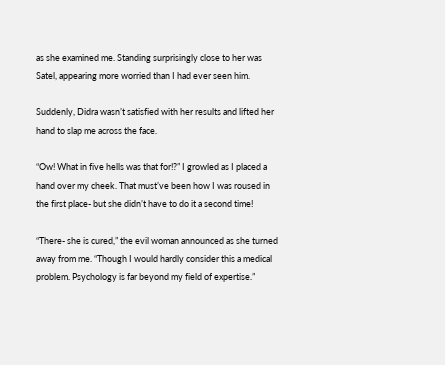as she examined me. Standing surprisingly close to her was Satel, appearing more worried than I had ever seen him.

Suddenly, Didra wasn’t satisfied with her results and lifted her hand to slap me across the face.

“Ow! What in five hells was that for!?” I growled as I placed a hand over my cheek. That must’ve been how I was roused in the first place- but she didn’t have to do it a second time!

“There- she is cured,” the evil woman announced as she turned away from me. “Though I would hardly consider this a medical problem. Psychology is far beyond my field of expertise.”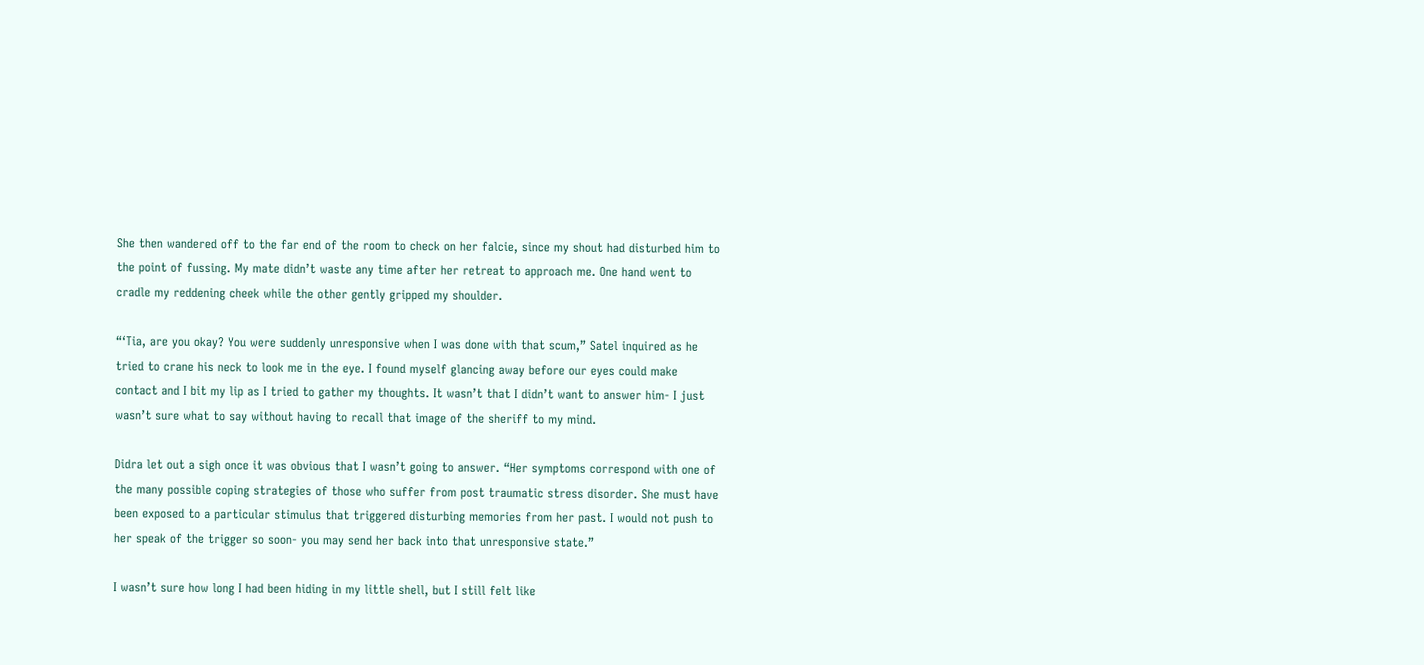She then wandered off to the far end of the room to check on her falcie, since my shout had disturbed him to the point of fussing. My mate didn’t waste any time after her retreat to approach me. One hand went to cradle my reddening cheek while the other gently gripped my shoulder.

“‘Tia, are you okay? You were suddenly unresponsive when I was done with that scum,” Satel inquired as he tried to crane his neck to look me in the eye. I found myself glancing away before our eyes could make contact and I bit my lip as I tried to gather my thoughts. It wasn’t that I didn’t want to answer him- I just wasn’t sure what to say without having to recall that image of the sheriff to my mind.

Didra let out a sigh once it was obvious that I wasn’t going to answer. “Her symptoms correspond with one of the many possible coping strategies of those who suffer from post traumatic stress disorder. She must have been exposed to a particular stimulus that triggered disturbing memories from her past. I would not push to her speak of the trigger so soon- you may send her back into that unresponsive state.”

I wasn’t sure how long I had been hiding in my little shell, but I still felt like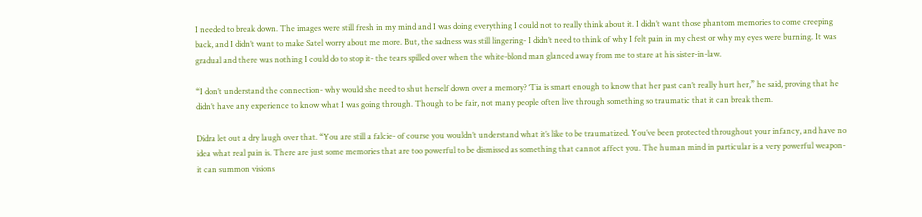I needed to break down. The images were still fresh in my mind and I was doing everything I could not to really think about it. I didn’t want those phantom memories to come creeping back, and I didn’t want to make Satel worry about me more. But, the sadness was still lingering- I didn’t need to think of why I felt pain in my chest or why my eyes were burning. It was gradual and there was nothing I could do to stop it- the tears spilled over when the white-blond man glanced away from me to stare at his sister-in-law.

“I don’t understand the connection- why would she need to shut herself down over a memory? ‘Tia is smart enough to know that her past can’t really hurt her,” he said, proving that he didn’t have any experience to know what I was going through. Though to be fair, not many people often live through something so traumatic that it can break them.

Didra let out a dry laugh over that. “You are still a falcie- of course you wouldn’t understand what it’s like to be traumatized. You’ve been protected throughout your infancy, and have no idea what real pain is. There are just some memories that are too powerful to be dismissed as something that cannot affect you. The human mind in particular is a very powerful weapon- it can summon visions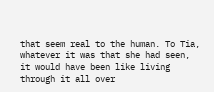that seem real to the human. To Tia, whatever it was that she had seen, it would have been like living through it all over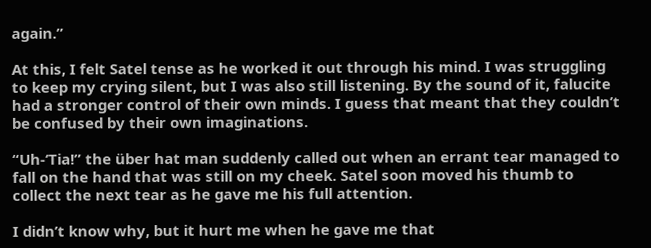again.”

At this, I felt Satel tense as he worked it out through his mind. I was struggling to keep my crying silent, but I was also still listening. By the sound of it, falucite had a stronger control of their own minds. I guess that meant that they couldn’t be confused by their own imaginations.

“Uh-‘Tia!” the über hat man suddenly called out when an errant tear managed to fall on the hand that was still on my cheek. Satel soon moved his thumb to collect the next tear as he gave me his full attention.

I didn’t know why, but it hurt me when he gave me that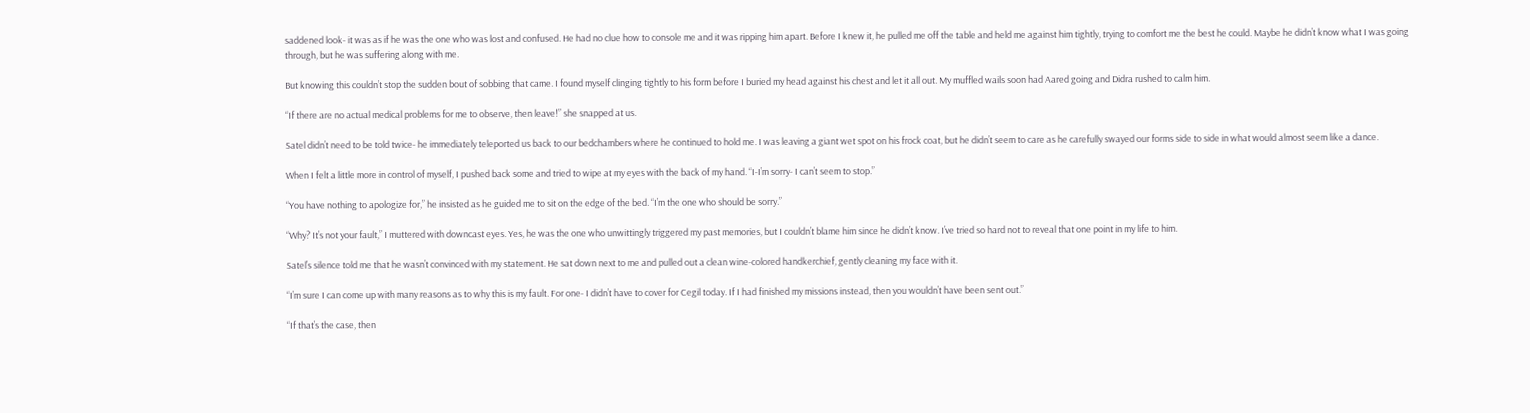saddened look- it was as if he was the one who was lost and confused. He had no clue how to console me and it was ripping him apart. Before I knew it, he pulled me off the table and held me against him tightly, trying to comfort me the best he could. Maybe he didn’t know what I was going through, but he was suffering along with me.

But knowing this couldn’t stop the sudden bout of sobbing that came. I found myself clinging tightly to his form before I buried my head against his chest and let it all out. My muffled wails soon had Aared going and Didra rushed to calm him.

“If there are no actual medical problems for me to observe, then leave!” she snapped at us.

Satel didn’t need to be told twice- he immediately teleported us back to our bedchambers where he continued to hold me. I was leaving a giant wet spot on his frock coat, but he didn’t seem to care as he carefully swayed our forms side to side in what would almost seem like a dance.

When I felt a little more in control of myself, I pushed back some and tried to wipe at my eyes with the back of my hand. “I-I’m sorry- I can’t seem to stop.”

“You have nothing to apologize for,” he insisted as he guided me to sit on the edge of the bed. “I’m the one who should be sorry.”

“Why? It’s not your fault,” I muttered with downcast eyes. Yes, he was the one who unwittingly triggered my past memories, but I couldn’t blame him since he didn’t know. I’ve tried so hard not to reveal that one point in my life to him.

Satel’s silence told me that he wasn’t convinced with my statement. He sat down next to me and pulled out a clean wine-colored handkerchief, gently cleaning my face with it.

“I’m sure I can come up with many reasons as to why this is my fault. For one- I didn’t have to cover for Cegil today. If I had finished my missions instead, then you wouldn’t have been sent out.”

“If that’s the case, then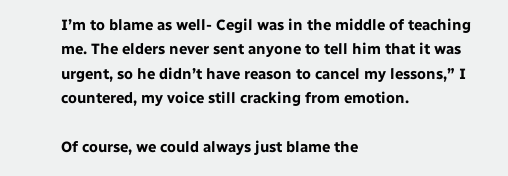I’m to blame as well- Cegil was in the middle of teaching me. The elders never sent anyone to tell him that it was urgent, so he didn’t have reason to cancel my lessons,” I countered, my voice still cracking from emotion.

Of course, we could always just blame the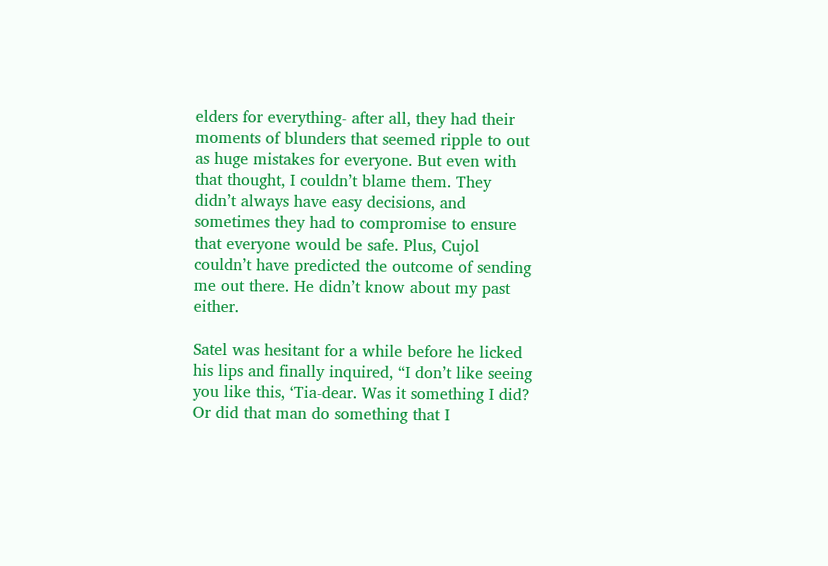elders for everything- after all, they had their moments of blunders that seemed ripple to out as huge mistakes for everyone. But even with that thought, I couldn’t blame them. They didn’t always have easy decisions, and sometimes they had to compromise to ensure that everyone would be safe. Plus, Cujol couldn’t have predicted the outcome of sending me out there. He didn’t know about my past either.

Satel was hesitant for a while before he licked his lips and finally inquired, “I don’t like seeing you like this, ‘Tia-dear. Was it something I did? Or did that man do something that I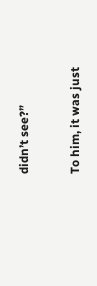didn’t see?”

To him, it was just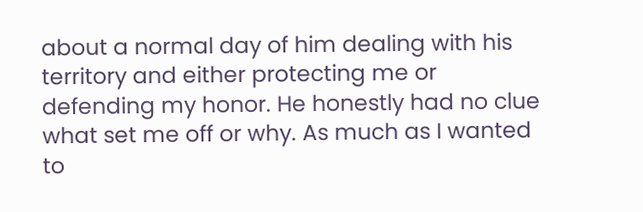about a normal day of him dealing with his territory and either protecting me or defending my honor. He honestly had no clue what set me off or why. As much as I wanted to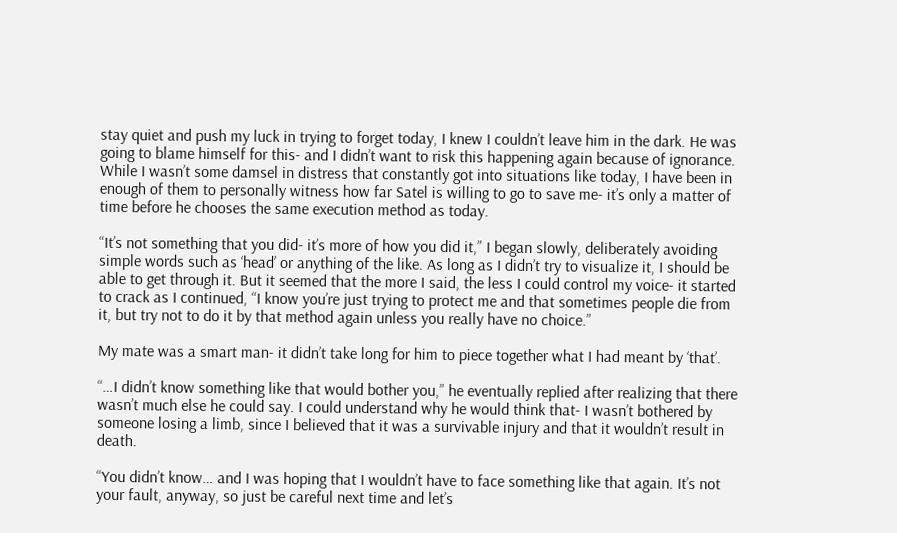stay quiet and push my luck in trying to forget today, I knew I couldn’t leave him in the dark. He was going to blame himself for this- and I didn’t want to risk this happening again because of ignorance. While I wasn’t some damsel in distress that constantly got into situations like today, I have been in enough of them to personally witness how far Satel is willing to go to save me- it’s only a matter of time before he chooses the same execution method as today.

“It’s not something that you did- it’s more of how you did it,” I began slowly, deliberately avoiding simple words such as ‘head’ or anything of the like. As long as I didn’t try to visualize it, I should be able to get through it. But it seemed that the more I said, the less I could control my voice- it started to crack as I continued, “I know you’re just trying to protect me and that sometimes people die from it, but try not to do it by that method again unless you really have no choice.”

My mate was a smart man- it didn’t take long for him to piece together what I had meant by ‘that’.

“…I didn’t know something like that would bother you,” he eventually replied after realizing that there wasn’t much else he could say. I could understand why he would think that- I wasn’t bothered by someone losing a limb, since I believed that it was a survivable injury and that it wouldn’t result in death.

“You didn’t know… and I was hoping that I wouldn’t have to face something like that again. It’s not your fault, anyway, so just be careful next time and let’s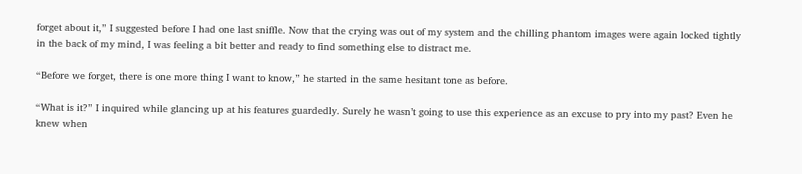forget about it,” I suggested before I had one last sniffle. Now that the crying was out of my system and the chilling phantom images were again locked tightly in the back of my mind, I was feeling a bit better and ready to find something else to distract me.

“Before we forget, there is one more thing I want to know,” he started in the same hesitant tone as before.

“What is it?” I inquired while glancing up at his features guardedly. Surely he wasn’t going to use this experience as an excuse to pry into my past? Even he knew when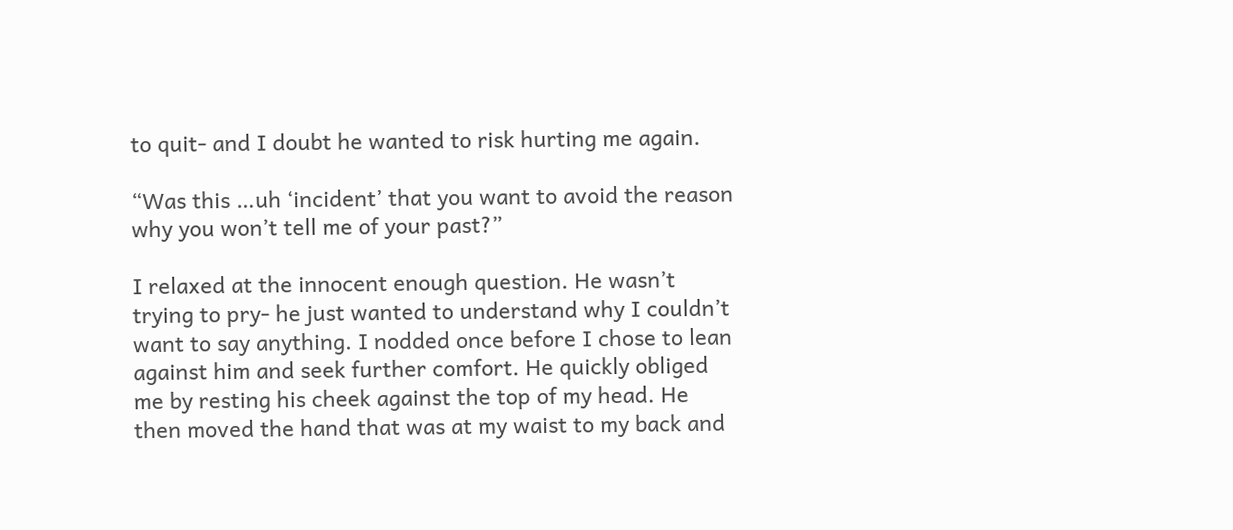to quit- and I doubt he wanted to risk hurting me again.

“Was this …uh ‘incident’ that you want to avoid the reason why you won’t tell me of your past?”

I relaxed at the innocent enough question. He wasn’t trying to pry- he just wanted to understand why I couldn’t want to say anything. I nodded once before I chose to lean against him and seek further comfort. He quickly obliged me by resting his cheek against the top of my head. He then moved the hand that was at my waist to my back and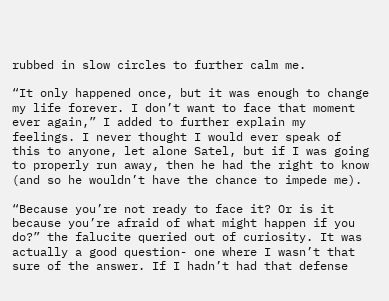rubbed in slow circles to further calm me.

“It only happened once, but it was enough to change my life forever. I don’t want to face that moment ever again,” I added to further explain my feelings. I never thought I would ever speak of this to anyone, let alone Satel, but if I was going to properly run away, then he had the right to know (and so he wouldn’t have the chance to impede me).

“Because you’re not ready to face it? Or is it because you’re afraid of what might happen if you do?” the falucite queried out of curiosity. It was actually a good question- one where I wasn’t that sure of the answer. If I hadn’t had that defense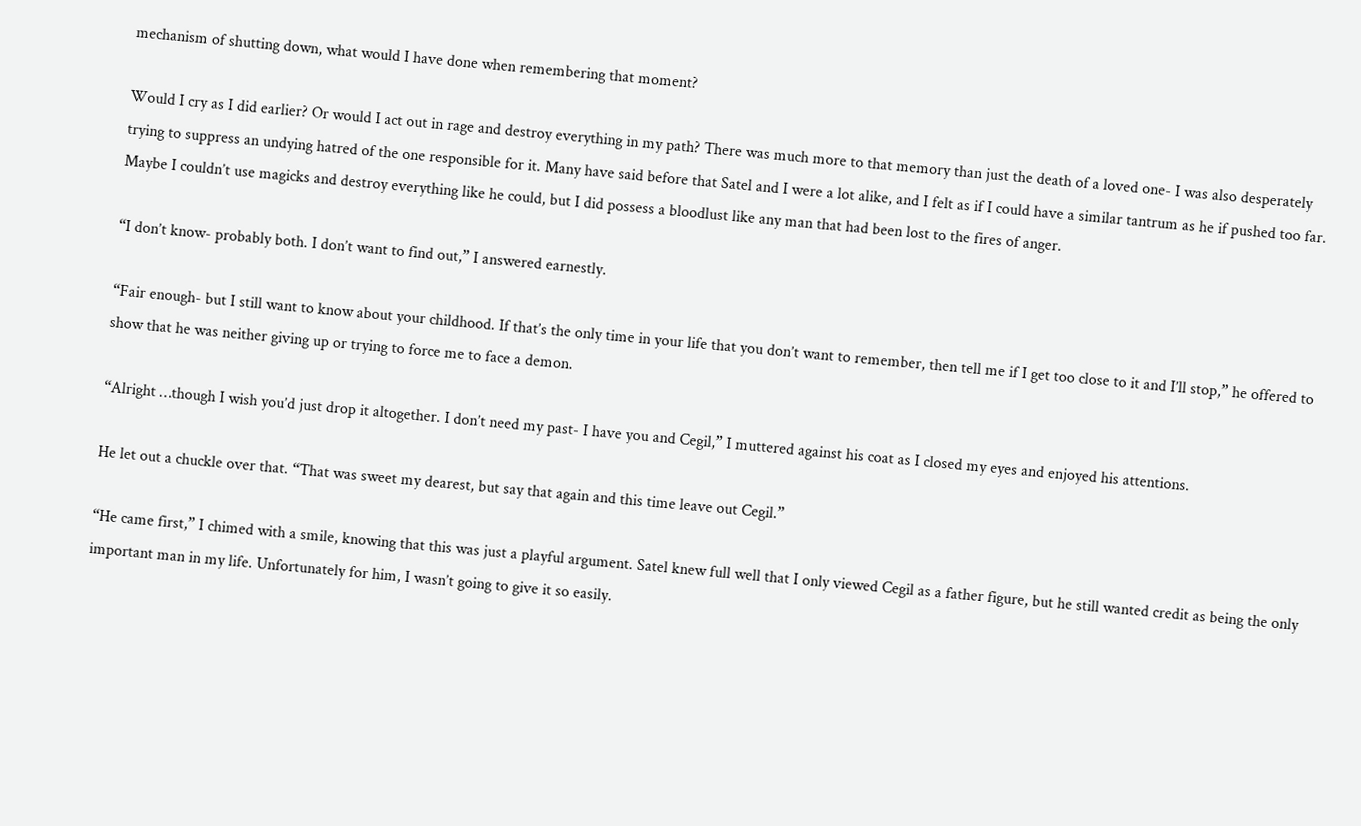mechanism of shutting down, what would I have done when remembering that moment?

Would I cry as I did earlier? Or would I act out in rage and destroy everything in my path? There was much more to that memory than just the death of a loved one- I was also desperately trying to suppress an undying hatred of the one responsible for it. Many have said before that Satel and I were a lot alike, and I felt as if I could have a similar tantrum as he if pushed too far. Maybe I couldn’t use magicks and destroy everything like he could, but I did possess a bloodlust like any man that had been lost to the fires of anger.

“I don’t know- probably both. I don’t want to find out,” I answered earnestly.

“Fair enough- but I still want to know about your childhood. If that’s the only time in your life that you don’t want to remember, then tell me if I get too close to it and I’ll stop,” he offered to show that he was neither giving up or trying to force me to face a demon.

“Alright …though I wish you’d just drop it altogether. I don’t need my past- I have you and Cegil,” I muttered against his coat as I closed my eyes and enjoyed his attentions.

He let out a chuckle over that. “That was sweet my dearest, but say that again and this time leave out Cegil.”

“He came first,” I chimed with a smile, knowing that this was just a playful argument. Satel knew full well that I only viewed Cegil as a father figure, but he still wanted credit as being the only important man in my life. Unfortunately for him, I wasn’t going to give it so easily.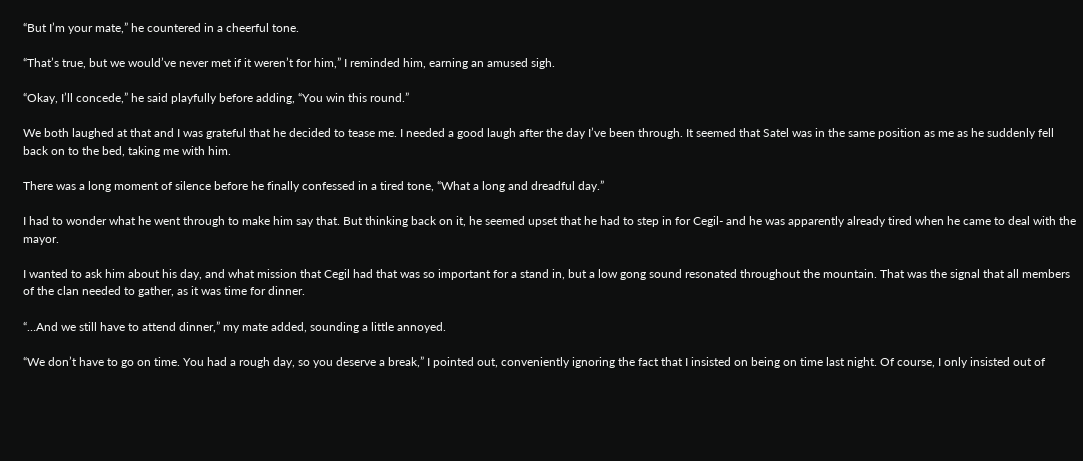“But I’m your mate,” he countered in a cheerful tone.

“That’s true, but we would’ve never met if it weren’t for him,” I reminded him, earning an amused sigh.

“Okay, I’ll concede,” he said playfully before adding, “You win this round.”

We both laughed at that and I was grateful that he decided to tease me. I needed a good laugh after the day I’ve been through. It seemed that Satel was in the same position as me as he suddenly fell back on to the bed, taking me with him.

There was a long moment of silence before he finally confessed in a tired tone, “What a long and dreadful day.”

I had to wonder what he went through to make him say that. But thinking back on it, he seemed upset that he had to step in for Cegil- and he was apparently already tired when he came to deal with the mayor.

I wanted to ask him about his day, and what mission that Cegil had that was so important for a stand in, but a low gong sound resonated throughout the mountain. That was the signal that all members of the clan needed to gather, as it was time for dinner.

“…And we still have to attend dinner,” my mate added, sounding a little annoyed.

“We don’t have to go on time. You had a rough day, so you deserve a break,” I pointed out, conveniently ignoring the fact that I insisted on being on time last night. Of course, I only insisted out of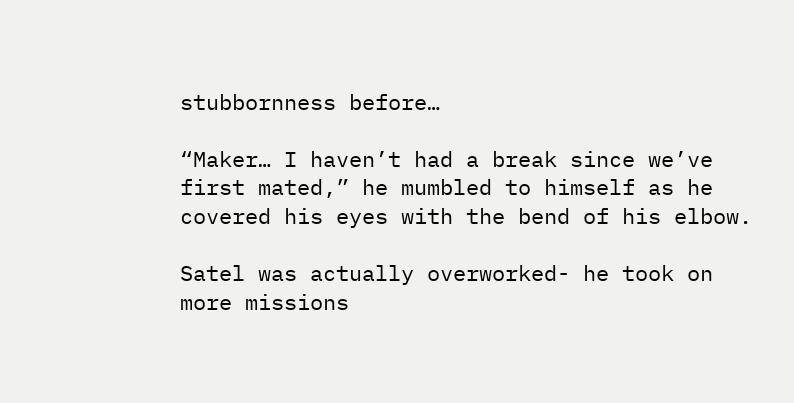stubbornness before…

“Maker… I haven’t had a break since we’ve first mated,” he mumbled to himself as he covered his eyes with the bend of his elbow.

Satel was actually overworked- he took on more missions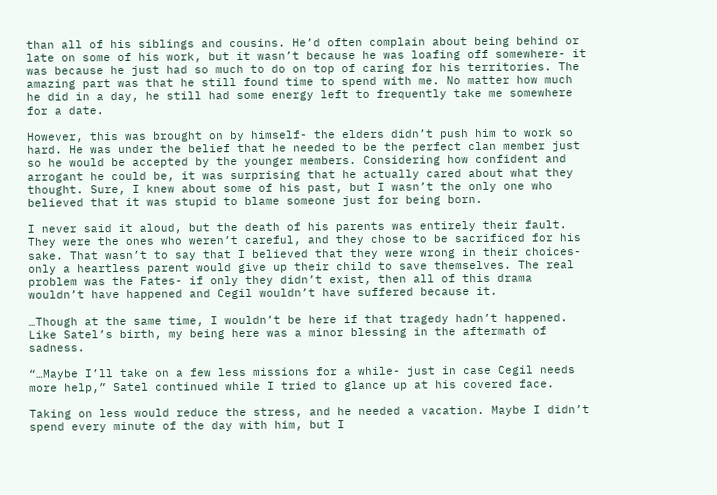than all of his siblings and cousins. He’d often complain about being behind or late on some of his work, but it wasn’t because he was loafing off somewhere- it was because he just had so much to do on top of caring for his territories. The amazing part was that he still found time to spend with me. No matter how much he did in a day, he still had some energy left to frequently take me somewhere for a date.

However, this was brought on by himself- the elders didn’t push him to work so hard. He was under the belief that he needed to be the perfect clan member just so he would be accepted by the younger members. Considering how confident and arrogant he could be, it was surprising that he actually cared about what they thought. Sure, I knew about some of his past, but I wasn’t the only one who believed that it was stupid to blame someone just for being born.

I never said it aloud, but the death of his parents was entirely their fault. They were the ones who weren’t careful, and they chose to be sacrificed for his sake. That wasn’t to say that I believed that they were wrong in their choices- only a heartless parent would give up their child to save themselves. The real problem was the Fates- if only they didn’t exist, then all of this drama wouldn’t have happened and Cegil wouldn’t have suffered because it.

…Though at the same time, I wouldn’t be here if that tragedy hadn’t happened. Like Satel’s birth, my being here was a minor blessing in the aftermath of sadness.

“…Maybe I’ll take on a few less missions for a while- just in case Cegil needs more help,” Satel continued while I tried to glance up at his covered face.

Taking on less would reduce the stress, and he needed a vacation. Maybe I didn’t spend every minute of the day with him, but I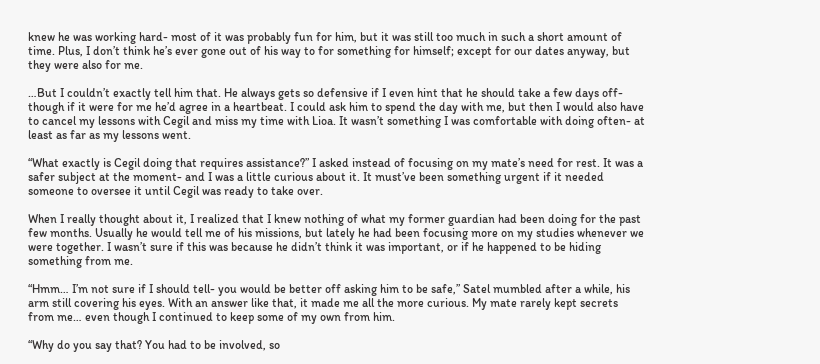knew he was working hard- most of it was probably fun for him, but it was still too much in such a short amount of time. Plus, I don’t think he’s ever gone out of his way to for something for himself; except for our dates anyway, but they were also for me.

…But I couldn’t exactly tell him that. He always gets so defensive if I even hint that he should take a few days off- though if it were for me he’d agree in a heartbeat. I could ask him to spend the day with me, but then I would also have to cancel my lessons with Cegil and miss my time with Lioa. It wasn’t something I was comfortable with doing often- at least as far as my lessons went.

“What exactly is Cegil doing that requires assistance?” I asked instead of focusing on my mate’s need for rest. It was a safer subject at the moment- and I was a little curious about it. It must’ve been something urgent if it needed someone to oversee it until Cegil was ready to take over.

When I really thought about it, I realized that I knew nothing of what my former guardian had been doing for the past few months. Usually he would tell me of his missions, but lately he had been focusing more on my studies whenever we were together. I wasn’t sure if this was because he didn’t think it was important, or if he happened to be hiding something from me.

“Hmm… I’m not sure if I should tell- you would be better off asking him to be safe,” Satel mumbled after a while, his arm still covering his eyes. With an answer like that, it made me all the more curious. My mate rarely kept secrets from me… even though I continued to keep some of my own from him.

“Why do you say that? You had to be involved, so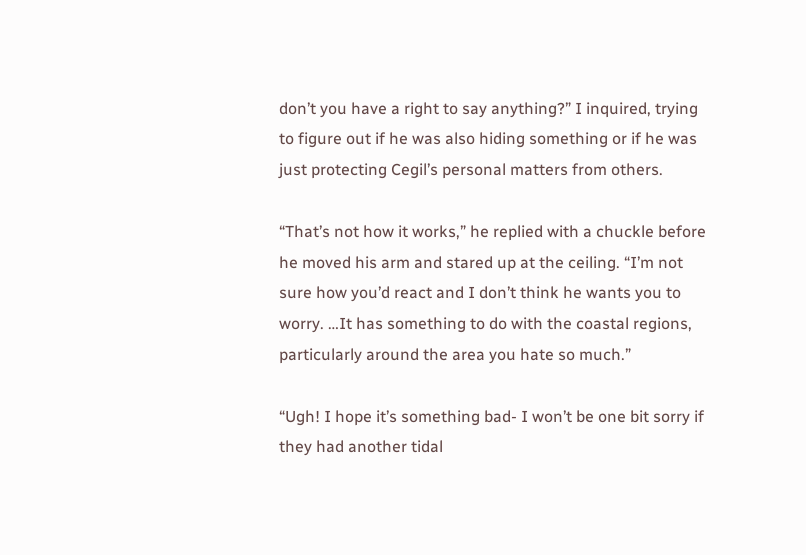don’t you have a right to say anything?” I inquired, trying to figure out if he was also hiding something or if he was just protecting Cegil’s personal matters from others.

“That’s not how it works,” he replied with a chuckle before he moved his arm and stared up at the ceiling. “I’m not sure how you’d react and I don’t think he wants you to worry. …It has something to do with the coastal regions, particularly around the area you hate so much.”

“Ugh! I hope it’s something bad- I won’t be one bit sorry if they had another tidal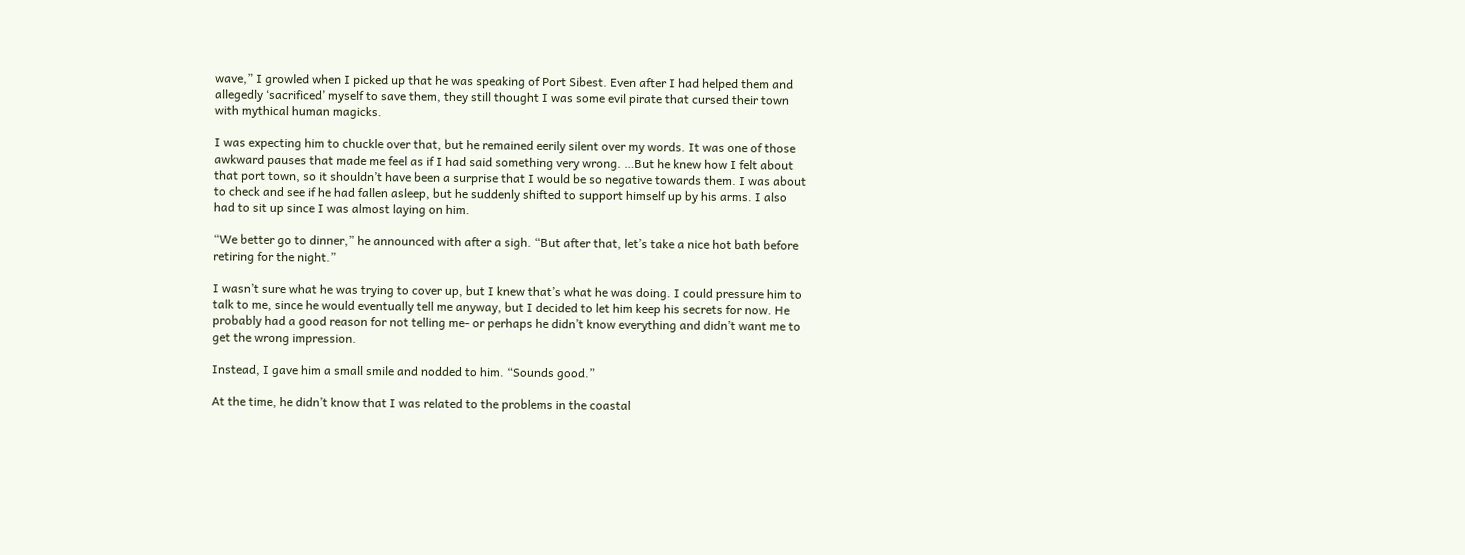wave,” I growled when I picked up that he was speaking of Port Sibest. Even after I had helped them and allegedly ‘sacrificed’ myself to save them, they still thought I was some evil pirate that cursed their town with mythical human magicks.

I was expecting him to chuckle over that, but he remained eerily silent over my words. It was one of those awkward pauses that made me feel as if I had said something very wrong. …But he knew how I felt about that port town, so it shouldn’t have been a surprise that I would be so negative towards them. I was about to check and see if he had fallen asleep, but he suddenly shifted to support himself up by his arms. I also had to sit up since I was almost laying on him.

“We better go to dinner,” he announced with after a sigh. “But after that, let’s take a nice hot bath before retiring for the night.”

I wasn’t sure what he was trying to cover up, but I knew that’s what he was doing. I could pressure him to talk to me, since he would eventually tell me anyway, but I decided to let him keep his secrets for now. He probably had a good reason for not telling me- or perhaps he didn’t know everything and didn’t want me to get the wrong impression.

Instead, I gave him a small smile and nodded to him. “Sounds good.”

At the time, he didn’t know that I was related to the problems in the coastal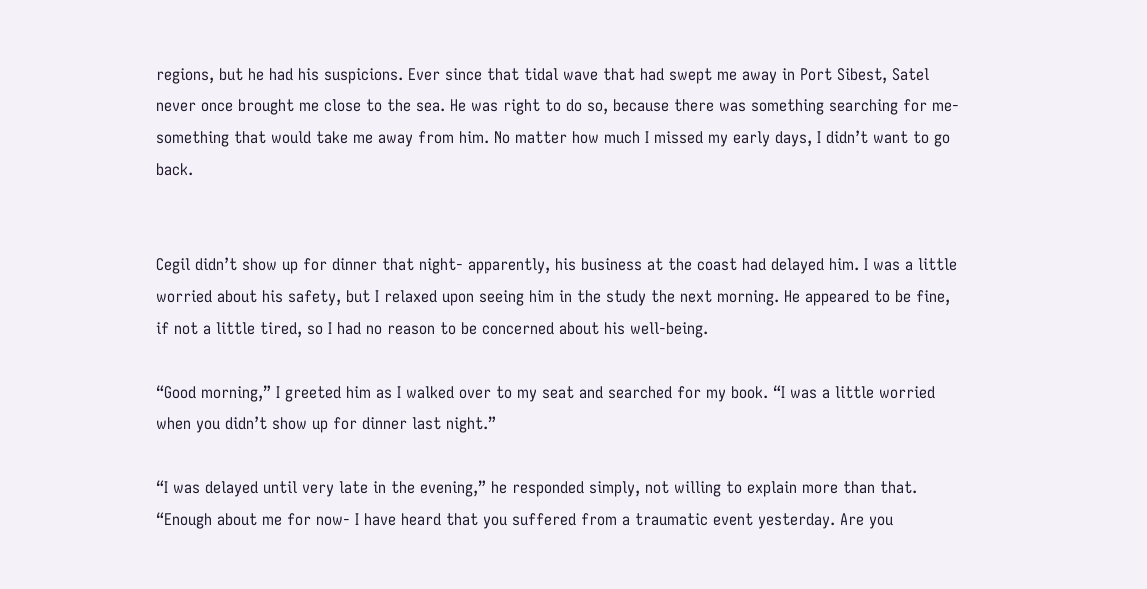regions, but he had his suspicions. Ever since that tidal wave that had swept me away in Port Sibest, Satel never once brought me close to the sea. He was right to do so, because there was something searching for me- something that would take me away from him. No matter how much I missed my early days, I didn’t want to go back.


Cegil didn’t show up for dinner that night- apparently, his business at the coast had delayed him. I was a little worried about his safety, but I relaxed upon seeing him in the study the next morning. He appeared to be fine, if not a little tired, so I had no reason to be concerned about his well-being.

“Good morning,” I greeted him as I walked over to my seat and searched for my book. “I was a little worried when you didn’t show up for dinner last night.”

“I was delayed until very late in the evening,” he responded simply, not willing to explain more than that. “Enough about me for now- I have heard that you suffered from a traumatic event yesterday. Are you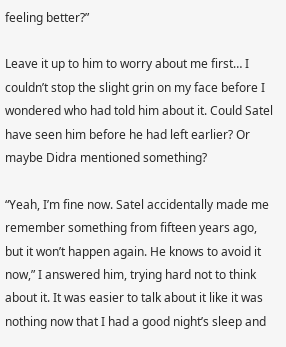feeling better?”

Leave it up to him to worry about me first… I couldn’t stop the slight grin on my face before I wondered who had told him about it. Could Satel have seen him before he had left earlier? Or maybe Didra mentioned something?

“Yeah, I’m fine now. Satel accidentally made me remember something from fifteen years ago, but it won’t happen again. He knows to avoid it now,” I answered him, trying hard not to think about it. It was easier to talk about it like it was nothing now that I had a good night’s sleep and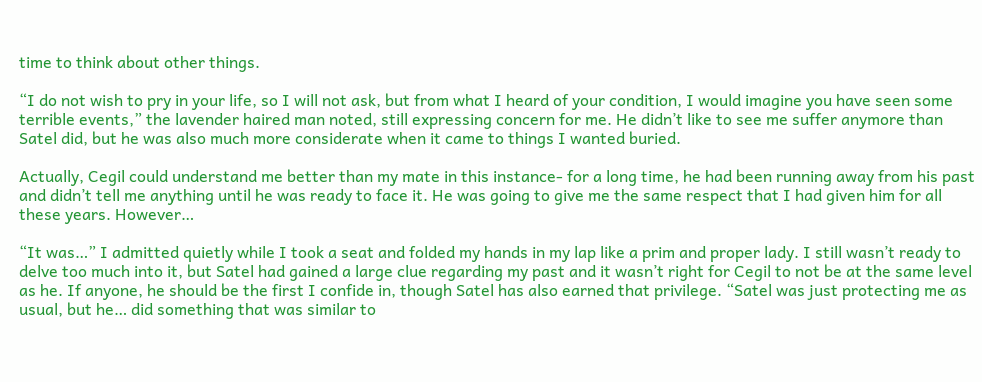time to think about other things.

“I do not wish to pry in your life, so I will not ask, but from what I heard of your condition, I would imagine you have seen some terrible events,” the lavender haired man noted, still expressing concern for me. He didn’t like to see me suffer anymore than Satel did, but he was also much more considerate when it came to things I wanted buried.

Actually, Cegil could understand me better than my mate in this instance- for a long time, he had been running away from his past and didn’t tell me anything until he was ready to face it. He was going to give me the same respect that I had given him for all these years. However…

“It was…” I admitted quietly while I took a seat and folded my hands in my lap like a prim and proper lady. I still wasn’t ready to delve too much into it, but Satel had gained a large clue regarding my past and it wasn’t right for Cegil to not be at the same level as he. If anyone, he should be the first I confide in, though Satel has also earned that privilege. “Satel was just protecting me as usual, but he… did something that was similar to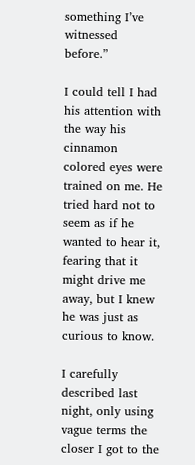something I’ve witnessed before.”

I could tell I had his attention with the way his cinnamon colored eyes were trained on me. He tried hard not to seem as if he wanted to hear it, fearing that it might drive me away, but I knew he was just as curious to know.

I carefully described last night, only using vague terms the closer I got to the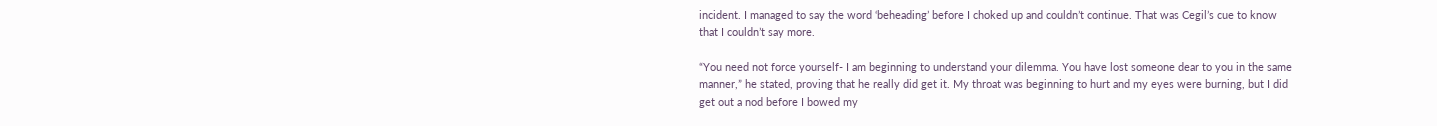incident. I managed to say the word ‘beheading’ before I choked up and couldn’t continue. That was Cegil’s cue to know that I couldn’t say more.

“You need not force yourself- I am beginning to understand your dilemma. You have lost someone dear to you in the same manner,” he stated, proving that he really did get it. My throat was beginning to hurt and my eyes were burning, but I did get out a nod before I bowed my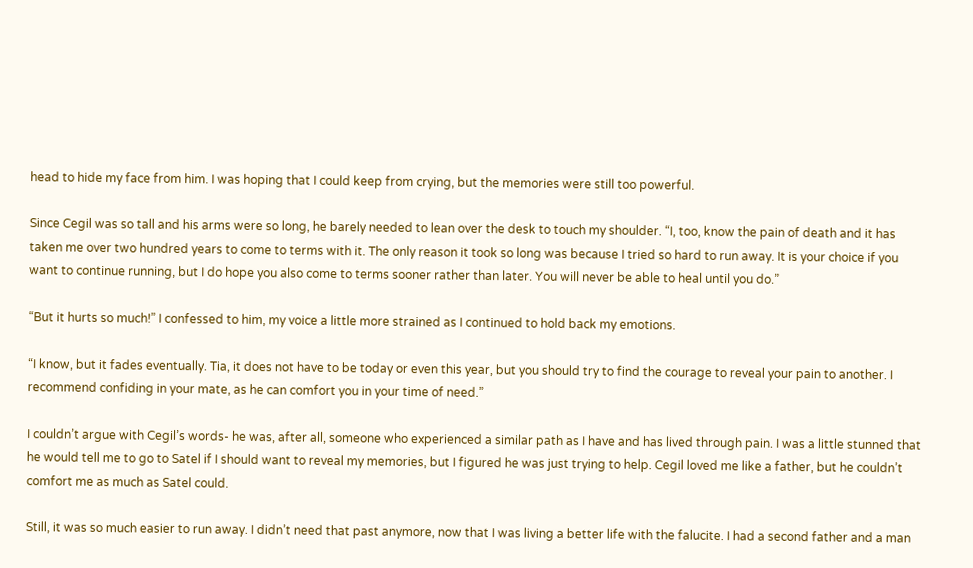head to hide my face from him. I was hoping that I could keep from crying, but the memories were still too powerful.

Since Cegil was so tall and his arms were so long, he barely needed to lean over the desk to touch my shoulder. “I, too, know the pain of death and it has taken me over two hundred years to come to terms with it. The only reason it took so long was because I tried so hard to run away. It is your choice if you want to continue running, but I do hope you also come to terms sooner rather than later. You will never be able to heal until you do.”

“But it hurts so much!” I confessed to him, my voice a little more strained as I continued to hold back my emotions.

“I know, but it fades eventually. Tia, it does not have to be today or even this year, but you should try to find the courage to reveal your pain to another. I recommend confiding in your mate, as he can comfort you in your time of need.”

I couldn’t argue with Cegil’s words- he was, after all, someone who experienced a similar path as I have and has lived through pain. I was a little stunned that he would tell me to go to Satel if I should want to reveal my memories, but I figured he was just trying to help. Cegil loved me like a father, but he couldn’t comfort me as much as Satel could.

Still, it was so much easier to run away. I didn’t need that past anymore, now that I was living a better life with the falucite. I had a second father and a man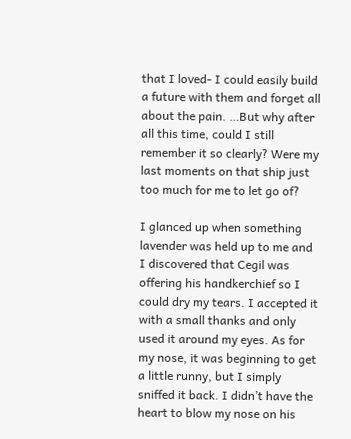that I loved- I could easily build a future with them and forget all about the pain. …But why after all this time, could I still remember it so clearly? Were my last moments on that ship just too much for me to let go of?

I glanced up when something lavender was held up to me and I discovered that Cegil was offering his handkerchief so I could dry my tears. I accepted it with a small thanks and only used it around my eyes. As for my nose, it was beginning to get a little runny, but I simply sniffed it back. I didn’t have the heart to blow my nose on his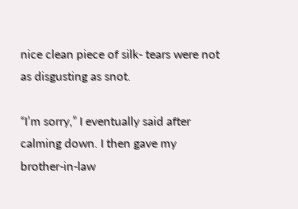nice clean piece of silk- tears were not as disgusting as snot.

“I’m sorry,” I eventually said after calming down. I then gave my brother-in-law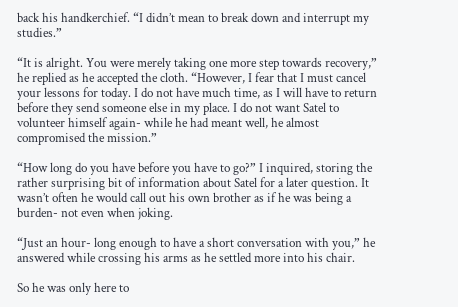back his handkerchief. “I didn’t mean to break down and interrupt my studies.”

“It is alright. You were merely taking one more step towards recovery,” he replied as he accepted the cloth. “However, I fear that I must cancel your lessons for today. I do not have much time, as I will have to return before they send someone else in my place. I do not want Satel to volunteer himself again- while he had meant well, he almost compromised the mission.”

“How long do you have before you have to go?” I inquired, storing the rather surprising bit of information about Satel for a later question. It wasn’t often he would call out his own brother as if he was being a burden- not even when joking.

“Just an hour- long enough to have a short conversation with you,” he answered while crossing his arms as he settled more into his chair.

So he was only here to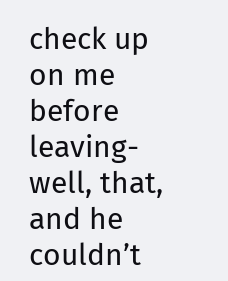check up on me before leaving- well, that, and he couldn’t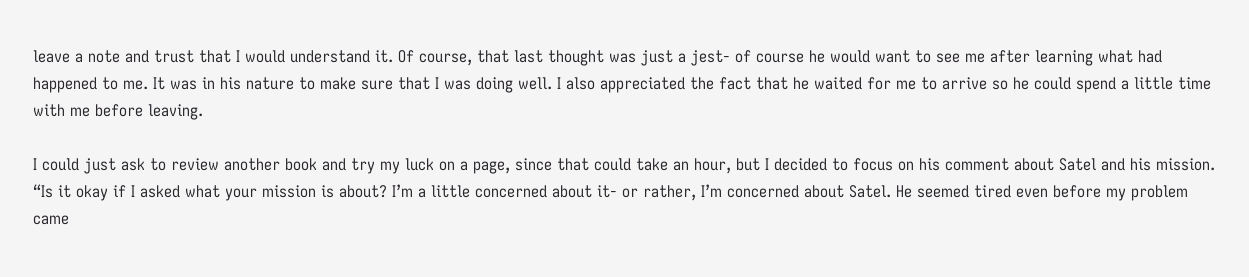leave a note and trust that I would understand it. Of course, that last thought was just a jest- of course he would want to see me after learning what had happened to me. It was in his nature to make sure that I was doing well. I also appreciated the fact that he waited for me to arrive so he could spend a little time with me before leaving.

I could just ask to review another book and try my luck on a page, since that could take an hour, but I decided to focus on his comment about Satel and his mission. “Is it okay if I asked what your mission is about? I’m a little concerned about it- or rather, I’m concerned about Satel. He seemed tired even before my problem came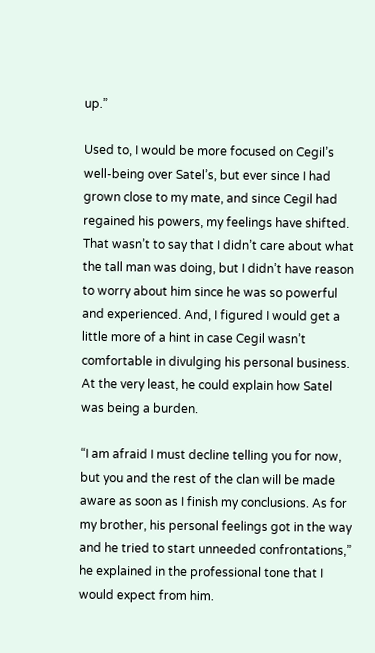up.”

Used to, I would be more focused on Cegil’s well-being over Satel’s, but ever since I had grown close to my mate, and since Cegil had regained his powers, my feelings have shifted. That wasn’t to say that I didn’t care about what the tall man was doing, but I didn’t have reason to worry about him since he was so powerful and experienced. And, I figured I would get a little more of a hint in case Cegil wasn’t comfortable in divulging his personal business. At the very least, he could explain how Satel was being a burden.

“I am afraid I must decline telling you for now, but you and the rest of the clan will be made aware as soon as I finish my conclusions. As for my brother, his personal feelings got in the way and he tried to start unneeded confrontations,” he explained in the professional tone that I would expect from him.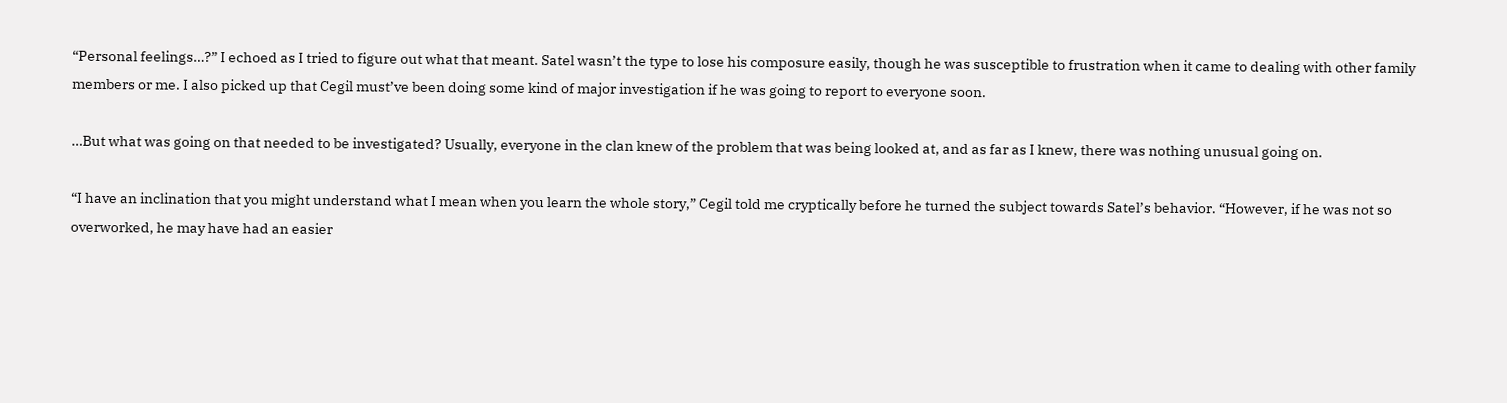“Personal feelings…?” I echoed as I tried to figure out what that meant. Satel wasn’t the type to lose his composure easily, though he was susceptible to frustration when it came to dealing with other family members or me. I also picked up that Cegil must’ve been doing some kind of major investigation if he was going to report to everyone soon.

…But what was going on that needed to be investigated? Usually, everyone in the clan knew of the problem that was being looked at, and as far as I knew, there was nothing unusual going on.

“I have an inclination that you might understand what I mean when you learn the whole story,” Cegil told me cryptically before he turned the subject towards Satel’s behavior. “However, if he was not so overworked, he may have had an easier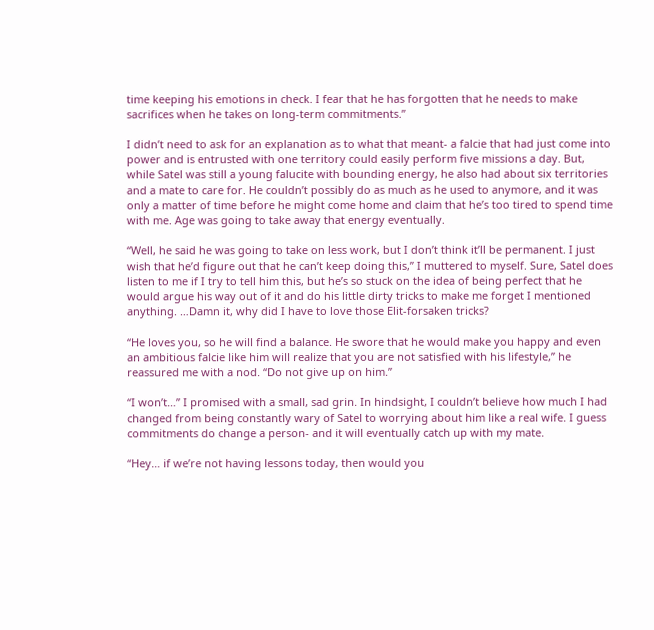time keeping his emotions in check. I fear that he has forgotten that he needs to make sacrifices when he takes on long-term commitments.”

I didn’t need to ask for an explanation as to what that meant- a falcie that had just come into power and is entrusted with one territory could easily perform five missions a day. But, while Satel was still a young falucite with bounding energy, he also had about six territories and a mate to care for. He couldn’t possibly do as much as he used to anymore, and it was only a matter of time before he might come home and claim that he’s too tired to spend time with me. Age was going to take away that energy eventually.

“Well, he said he was going to take on less work, but I don’t think it’ll be permanent. I just wish that he’d figure out that he can’t keep doing this,” I muttered to myself. Sure, Satel does listen to me if I try to tell him this, but he’s so stuck on the idea of being perfect that he would argue his way out of it and do his little dirty tricks to make me forget I mentioned anything. …Damn it, why did I have to love those Elit-forsaken tricks?

“He loves you, so he will find a balance. He swore that he would make you happy and even an ambitious falcie like him will realize that you are not satisfied with his lifestyle,” he reassured me with a nod. “Do not give up on him.”

“I won’t…” I promised with a small, sad grin. In hindsight, I couldn’t believe how much I had changed from being constantly wary of Satel to worrying about him like a real wife. I guess commitments do change a person- and it will eventually catch up with my mate.

“Hey… if we’re not having lessons today, then would you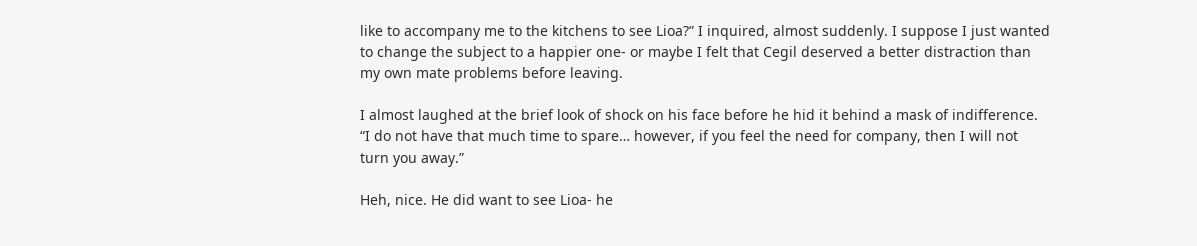like to accompany me to the kitchens to see Lioa?” I inquired, almost suddenly. I suppose I just wanted to change the subject to a happier one- or maybe I felt that Cegil deserved a better distraction than my own mate problems before leaving.

I almost laughed at the brief look of shock on his face before he hid it behind a mask of indifference. “I do not have that much time to spare… however, if you feel the need for company, then I will not turn you away.”

Heh, nice. He did want to see Lioa- he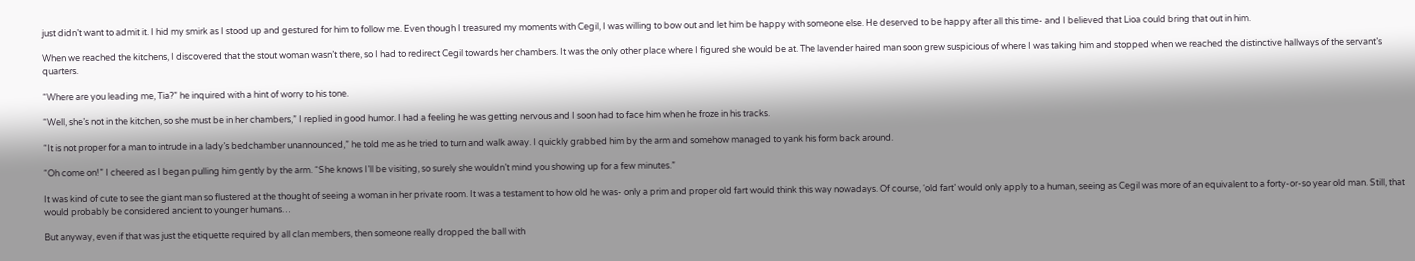just didn’t want to admit it. I hid my smirk as I stood up and gestured for him to follow me. Even though I treasured my moments with Cegil, I was willing to bow out and let him be happy with someone else. He deserved to be happy after all this time- and I believed that Lioa could bring that out in him.

When we reached the kitchens, I discovered that the stout woman wasn’t there, so I had to redirect Cegil towards her chambers. It was the only other place where I figured she would be at. The lavender haired man soon grew suspicious of where I was taking him and stopped when we reached the distinctive hallways of the servant’s quarters.

“Where are you leading me, Tia?” he inquired with a hint of worry to his tone.

“Well, she’s not in the kitchen, so she must be in her chambers,” I replied in good humor. I had a feeling he was getting nervous and I soon had to face him when he froze in his tracks.

“It is not proper for a man to intrude in a lady’s bedchamber unannounced,” he told me as he tried to turn and walk away. I quickly grabbed him by the arm and somehow managed to yank his form back around.

“Oh come on!” I cheered as I began pulling him gently by the arm. “She knows I’ll be visiting, so surely she wouldn’t mind you showing up for a few minutes.”

It was kind of cute to see the giant man so flustered at the thought of seeing a woman in her private room. It was a testament to how old he was- only a prim and proper old fart would think this way nowadays. Of course, ‘old fart’ would only apply to a human, seeing as Cegil was more of an equivalent to a forty-or-so year old man. Still, that would probably be considered ancient to younger humans…

But anyway, even if that was just the etiquette required by all clan members, then someone really dropped the ball with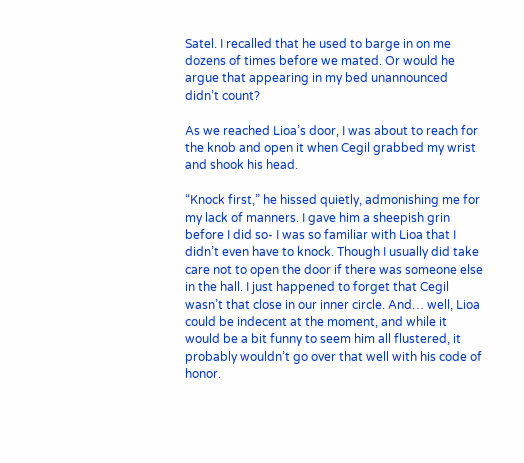Satel. I recalled that he used to barge in on me dozens of times before we mated. Or would he argue that appearing in my bed unannounced didn’t count?

As we reached Lioa’s door, I was about to reach for the knob and open it when Cegil grabbed my wrist and shook his head.

“Knock first,” he hissed quietly, admonishing me for my lack of manners. I gave him a sheepish grin before I did so- I was so familiar with Lioa that I didn’t even have to knock. Though I usually did take care not to open the door if there was someone else in the hall. I just happened to forget that Cegil wasn’t that close in our inner circle. And… well, Lioa could be indecent at the moment, and while it would be a bit funny to seem him all flustered, it probably wouldn’t go over that well with his code of honor.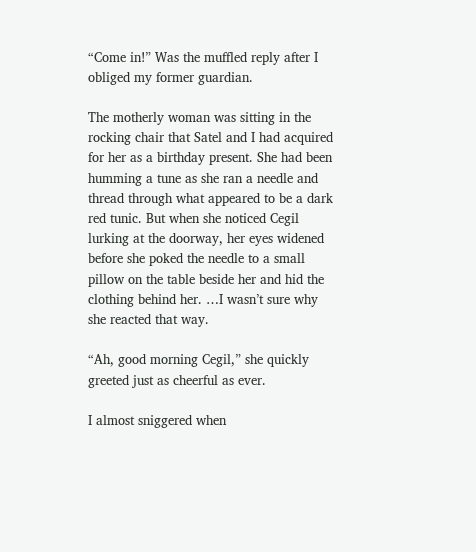“Come in!” Was the muffled reply after I obliged my former guardian.

The motherly woman was sitting in the rocking chair that Satel and I had acquired for her as a birthday present. She had been humming a tune as she ran a needle and thread through what appeared to be a dark red tunic. But when she noticed Cegil lurking at the doorway, her eyes widened before she poked the needle to a small pillow on the table beside her and hid the clothing behind her. …I wasn’t sure why she reacted that way.

“Ah, good morning Cegil,” she quickly greeted just as cheerful as ever.

I almost sniggered when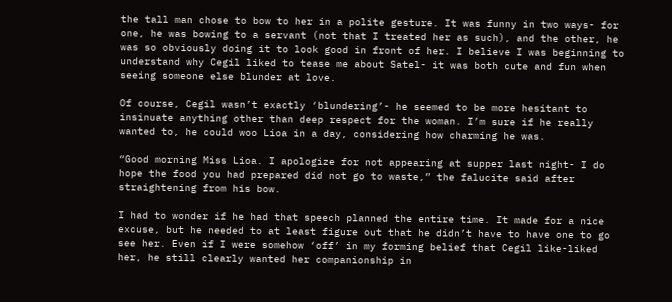the tall man chose to bow to her in a polite gesture. It was funny in two ways- for one, he was bowing to a servant (not that I treated her as such), and the other, he was so obviously doing it to look good in front of her. I believe I was beginning to understand why Cegil liked to tease me about Satel- it was both cute and fun when seeing someone else blunder at love.

Of course, Cegil wasn’t exactly ‘blundering’- he seemed to be more hesitant to insinuate anything other than deep respect for the woman. I’m sure if he really wanted to, he could woo Lioa in a day, considering how charming he was.

“Good morning Miss Lioa. I apologize for not appearing at supper last night- I do hope the food you had prepared did not go to waste,” the falucite said after straightening from his bow.

I had to wonder if he had that speech planned the entire time. It made for a nice excuse, but he needed to at least figure out that he didn’t have to have one to go see her. Even if I were somehow ‘off’ in my forming belief that Cegil like-liked her, he still clearly wanted her companionship in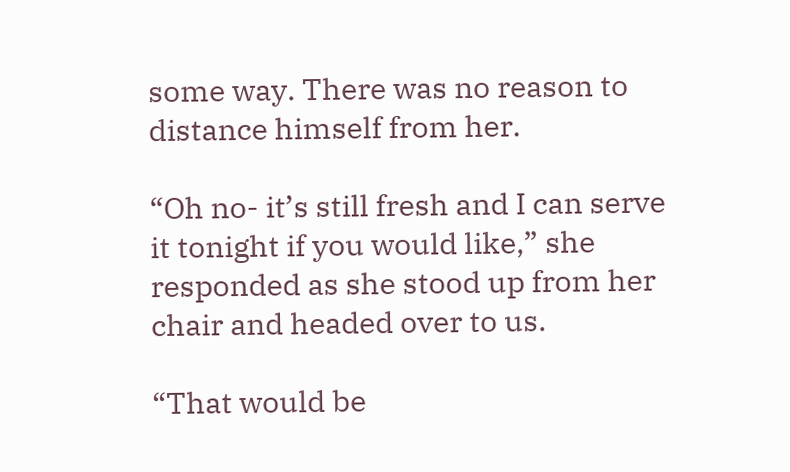some way. There was no reason to distance himself from her.

“Oh no- it’s still fresh and I can serve it tonight if you would like,” she responded as she stood up from her chair and headed over to us.

“That would be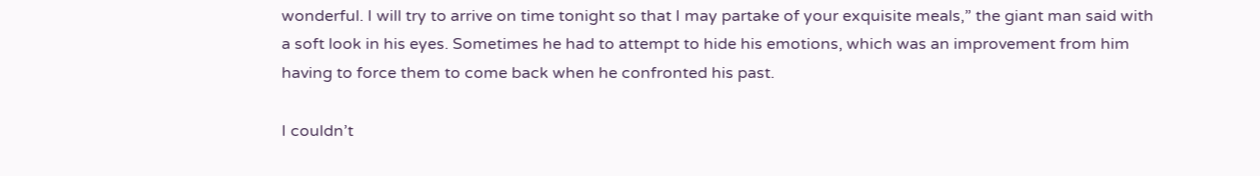wonderful. I will try to arrive on time tonight so that I may partake of your exquisite meals,” the giant man said with a soft look in his eyes. Sometimes he had to attempt to hide his emotions, which was an improvement from him having to force them to come back when he confronted his past.

I couldn’t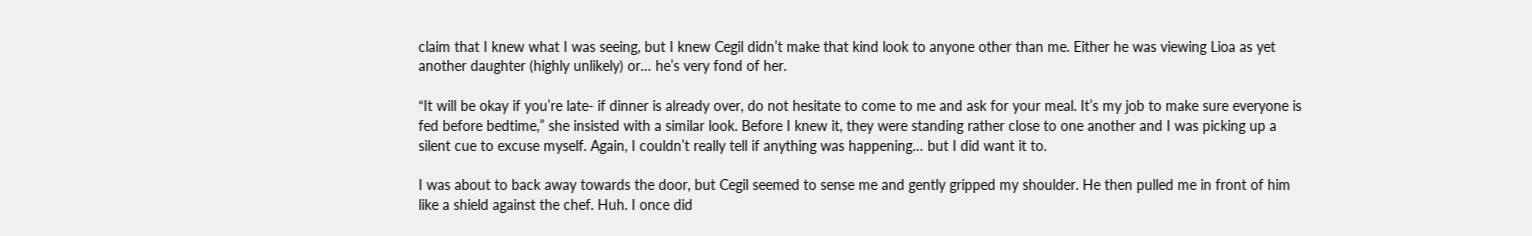claim that I knew what I was seeing, but I knew Cegil didn’t make that kind look to anyone other than me. Either he was viewing Lioa as yet another daughter (highly unlikely) or… he’s very fond of her.

“It will be okay if you’re late- if dinner is already over, do not hesitate to come to me and ask for your meal. It’s my job to make sure everyone is fed before bedtime,” she insisted with a similar look. Before I knew it, they were standing rather close to one another and I was picking up a silent cue to excuse myself. Again, I couldn’t really tell if anything was happening… but I did want it to.

I was about to back away towards the door, but Cegil seemed to sense me and gently gripped my shoulder. He then pulled me in front of him like a shield against the chef. Huh. I once did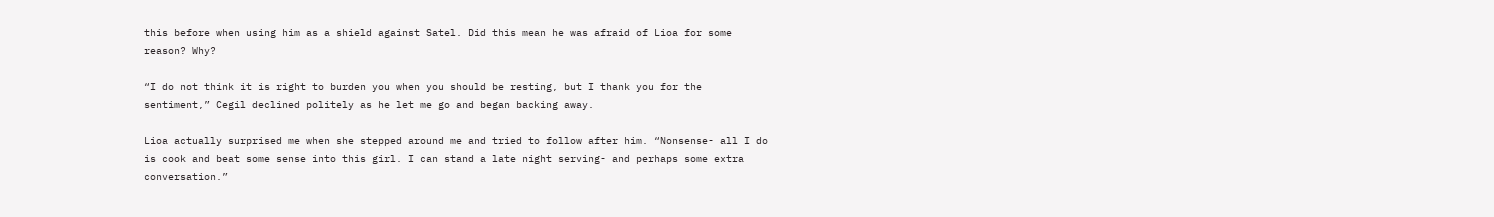this before when using him as a shield against Satel. Did this mean he was afraid of Lioa for some reason? Why?

“I do not think it is right to burden you when you should be resting, but I thank you for the sentiment,” Cegil declined politely as he let me go and began backing away.

Lioa actually surprised me when she stepped around me and tried to follow after him. “Nonsense- all I do is cook and beat some sense into this girl. I can stand a late night serving- and perhaps some extra conversation.”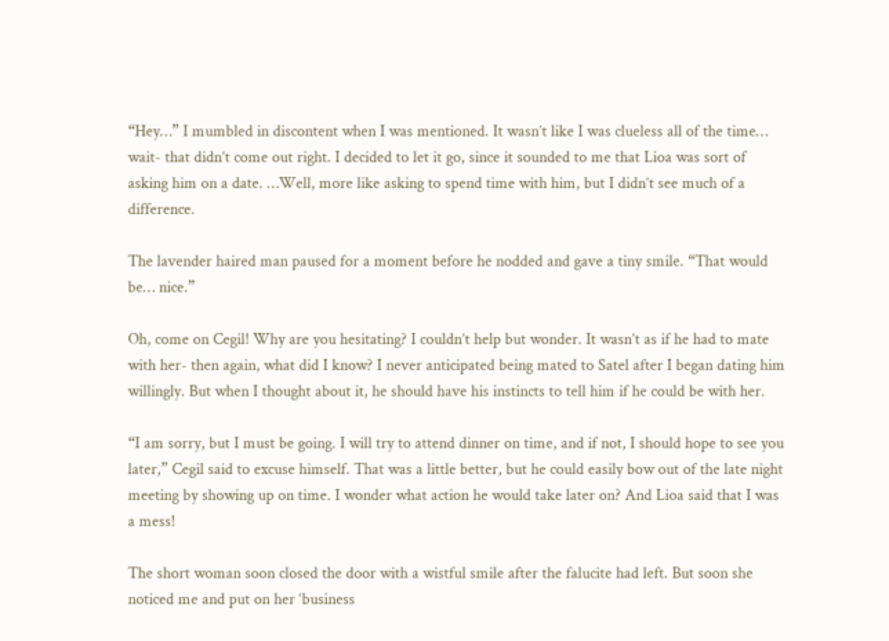“Hey…” I mumbled in discontent when I was mentioned. It wasn’t like I was clueless all of the time… wait- that didn’t come out right. I decided to let it go, since it sounded to me that Lioa was sort of asking him on a date. …Well, more like asking to spend time with him, but I didn’t see much of a difference.

The lavender haired man paused for a moment before he nodded and gave a tiny smile. “That would be… nice.”

Oh, come on Cegil! Why are you hesitating? I couldn’t help but wonder. It wasn’t as if he had to mate with her- then again, what did I know? I never anticipated being mated to Satel after I began dating him willingly. But when I thought about it, he should have his instincts to tell him if he could be with her.

“I am sorry, but I must be going. I will try to attend dinner on time, and if not, I should hope to see you later,” Cegil said to excuse himself. That was a little better, but he could easily bow out of the late night meeting by showing up on time. I wonder what action he would take later on? And Lioa said that I was a mess!

The short woman soon closed the door with a wistful smile after the falucite had left. But soon she noticed me and put on her ‘business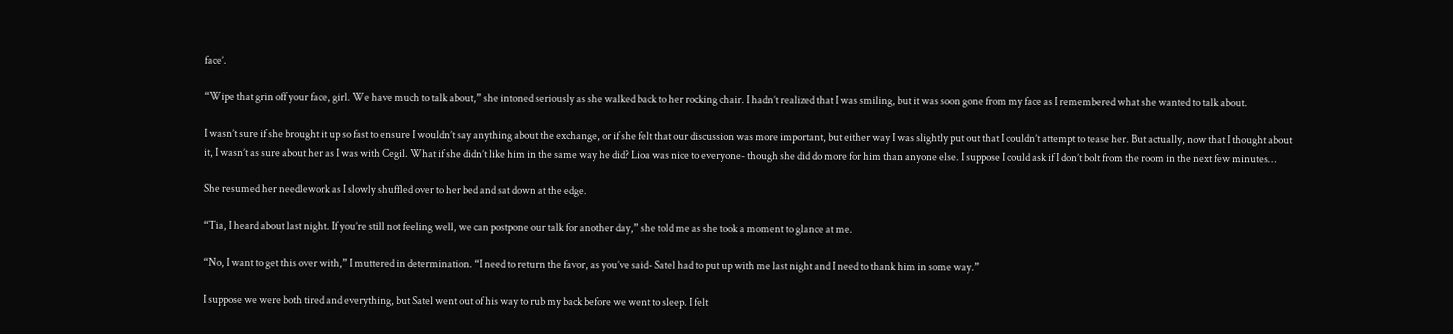face’.

“Wipe that grin off your face, girl. We have much to talk about,” she intoned seriously as she walked back to her rocking chair. I hadn’t realized that I was smiling, but it was soon gone from my face as I remembered what she wanted to talk about.

I wasn’t sure if she brought it up so fast to ensure I wouldn’t say anything about the exchange, or if she felt that our discussion was more important, but either way I was slightly put out that I couldn’t attempt to tease her. But actually, now that I thought about it, I wasn’t as sure about her as I was with Cegil. What if she didn’t like him in the same way he did? Lioa was nice to everyone- though she did do more for him than anyone else. I suppose I could ask if I don’t bolt from the room in the next few minutes…

She resumed her needlework as I slowly shuffled over to her bed and sat down at the edge.

“Tia, I heard about last night. If you’re still not feeling well, we can postpone our talk for another day,” she told me as she took a moment to glance at me.

“No, I want to get this over with,” I muttered in determination. “I need to return the favor, as you’ve said- Satel had to put up with me last night and I need to thank him in some way.”

I suppose we were both tired and everything, but Satel went out of his way to rub my back before we went to sleep. I felt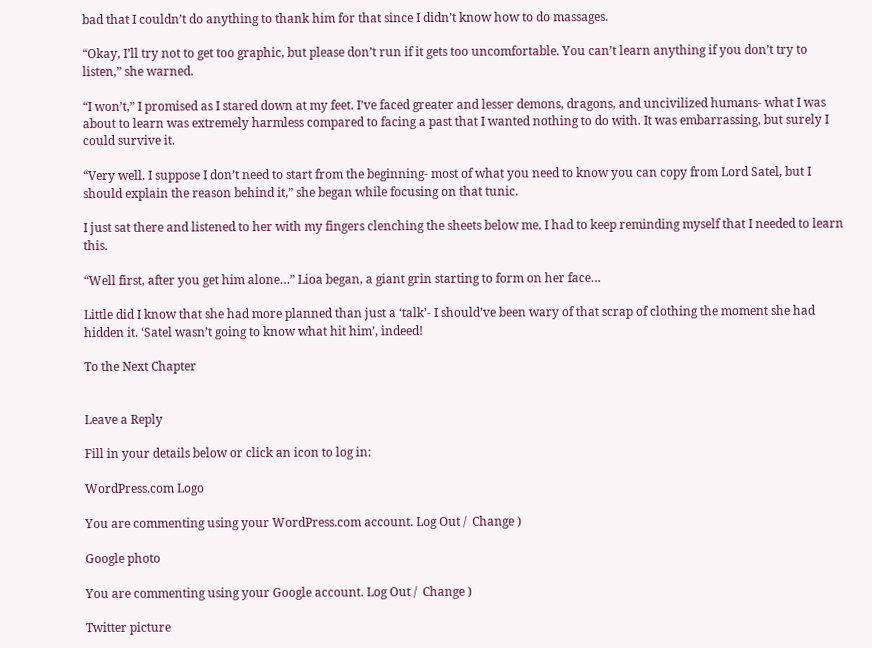bad that I couldn’t do anything to thank him for that since I didn’t know how to do massages.

“Okay, I’ll try not to get too graphic, but please don’t run if it gets too uncomfortable. You can’t learn anything if you don’t try to listen,” she warned.

“I won’t,” I promised as I stared down at my feet. I’ve faced greater and lesser demons, dragons, and uncivilized humans- what I was about to learn was extremely harmless compared to facing a past that I wanted nothing to do with. It was embarrassing, but surely I could survive it.

“Very well. I suppose I don’t need to start from the beginning- most of what you need to know you can copy from Lord Satel, but I should explain the reason behind it,” she began while focusing on that tunic.

I just sat there and listened to her with my fingers clenching the sheets below me. I had to keep reminding myself that I needed to learn this.

“Well first, after you get him alone…” Lioa began, a giant grin starting to form on her face…

Little did I know that she had more planned than just a ‘talk’- I should’ve been wary of that scrap of clothing the moment she had hidden it. ‘Satel wasn’t going to know what hit him’, indeed!

To the Next Chapter


Leave a Reply

Fill in your details below or click an icon to log in:

WordPress.com Logo

You are commenting using your WordPress.com account. Log Out /  Change )

Google photo

You are commenting using your Google account. Log Out /  Change )

Twitter picture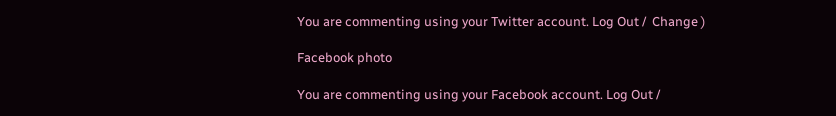You are commenting using your Twitter account. Log Out /  Change )

Facebook photo

You are commenting using your Facebook account. Log Out /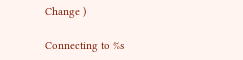Change )

Connecting to %s